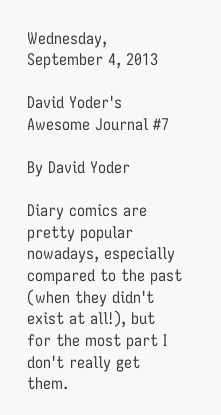Wednesday, September 4, 2013

David Yoder's Awesome Journal #7

By David Yoder

Diary comics are pretty popular nowadays, especially compared to the past (when they didn't exist at all!), but for the most part I don't really get them.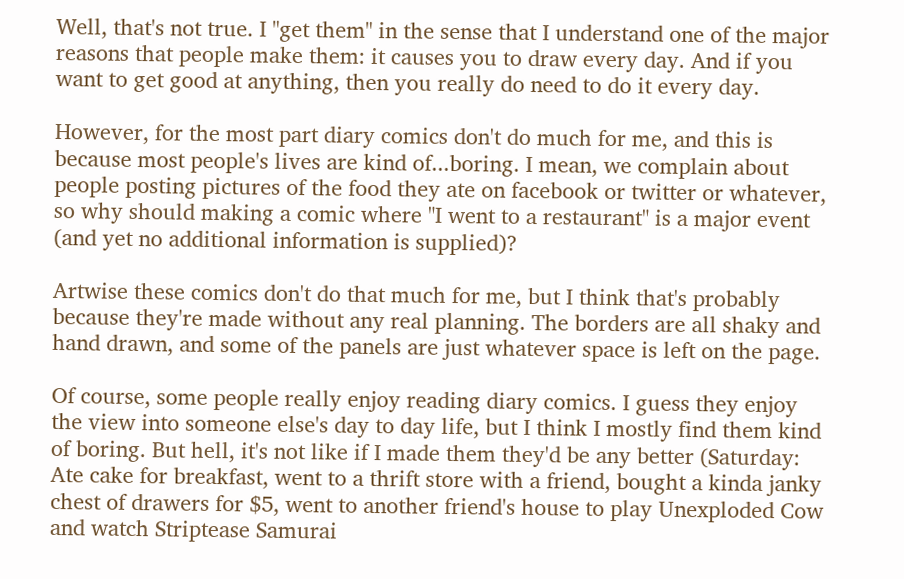Well, that's not true. I "get them" in the sense that I understand one of the major reasons that people make them: it causes you to draw every day. And if you want to get good at anything, then you really do need to do it every day.

However, for the most part diary comics don't do much for me, and this is because most people's lives are kind of...boring. I mean, we complain about people posting pictures of the food they ate on facebook or twitter or whatever, so why should making a comic where "I went to a restaurant" is a major event (and yet no additional information is supplied)?

Artwise these comics don't do that much for me, but I think that's probably because they're made without any real planning. The borders are all shaky and hand drawn, and some of the panels are just whatever space is left on the page.

Of course, some people really enjoy reading diary comics. I guess they enjoy the view into someone else's day to day life, but I think I mostly find them kind of boring. But hell, it's not like if I made them they'd be any better (Saturday: Ate cake for breakfast, went to a thrift store with a friend, bought a kinda janky chest of drawers for $5, went to another friend's house to play Unexploded Cow and watch Striptease Samurai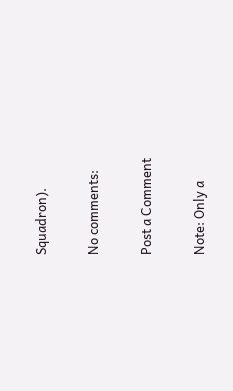Squadron).

No comments:

Post a Comment

Note: Only a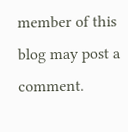member of this blog may post a comment.